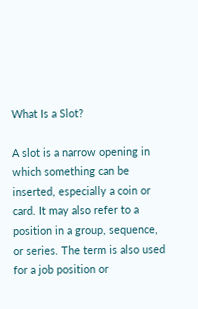What Is a Slot?

A slot is a narrow opening in which something can be inserted, especially a coin or card. It may also refer to a position in a group, sequence, or series. The term is also used for a job position or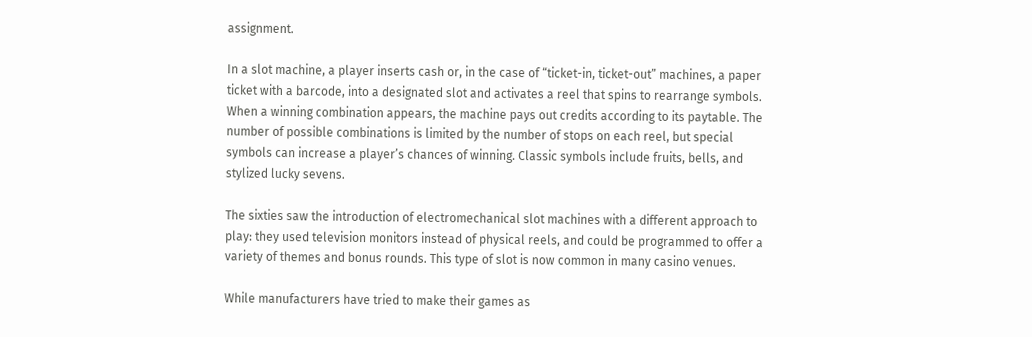assignment.

In a slot machine, a player inserts cash or, in the case of “ticket-in, ticket-out” machines, a paper ticket with a barcode, into a designated slot and activates a reel that spins to rearrange symbols. When a winning combination appears, the machine pays out credits according to its paytable. The number of possible combinations is limited by the number of stops on each reel, but special symbols can increase a player’s chances of winning. Classic symbols include fruits, bells, and stylized lucky sevens.

The sixties saw the introduction of electromechanical slot machines with a different approach to play: they used television monitors instead of physical reels, and could be programmed to offer a variety of themes and bonus rounds. This type of slot is now common in many casino venues.

While manufacturers have tried to make their games as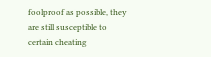foolproof as possible, they are still susceptible to certain cheating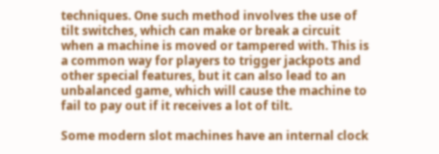techniques. One such method involves the use of tilt switches, which can make or break a circuit when a machine is moved or tampered with. This is a common way for players to trigger jackpots and other special features, but it can also lead to an unbalanced game, which will cause the machine to fail to pay out if it receives a lot of tilt.

Some modern slot machines have an internal clock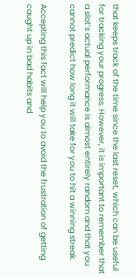that keeps track of the time since the last reset, which can be useful for tracking your progress. However, it is important to remember that a slot’s actual performance is almost entirely random and that you cannot predict how long it will take for you to hit a winning streak.

Accepting this fact will help you to avoid the frustration of getting caught up in bad habits and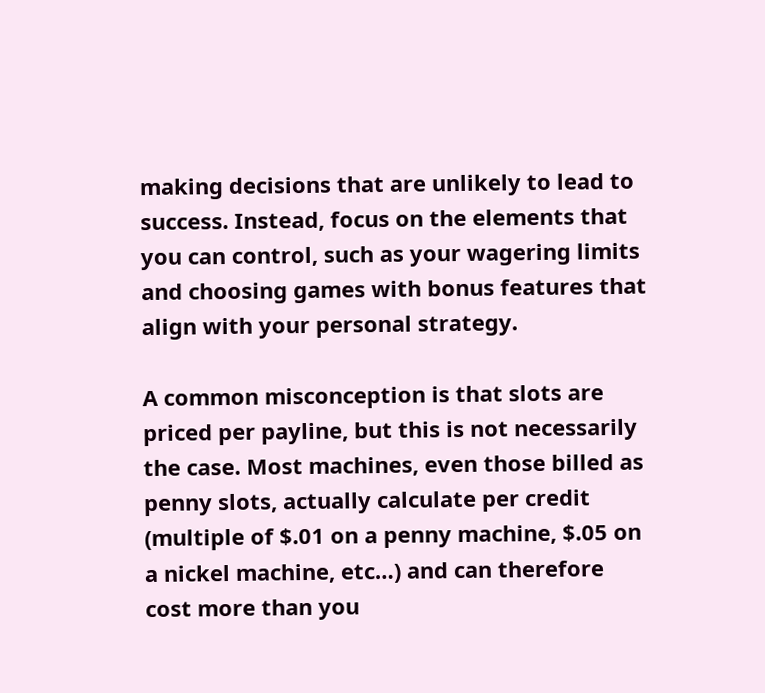making decisions that are unlikely to lead to success. Instead, focus on the elements that you can control, such as your wagering limits and choosing games with bonus features that align with your personal strategy.

A common misconception is that slots are priced per payline, but this is not necessarily the case. Most machines, even those billed as penny slots, actually calculate per credit (multiple of $.01 on a penny machine, $.05 on a nickel machine, etc…) and can therefore cost more than you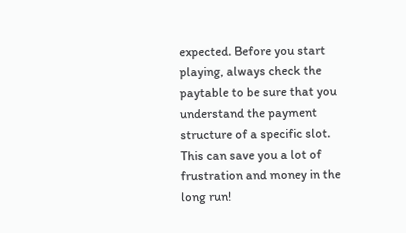expected. Before you start playing, always check the paytable to be sure that you understand the payment structure of a specific slot. This can save you a lot of frustration and money in the long run!